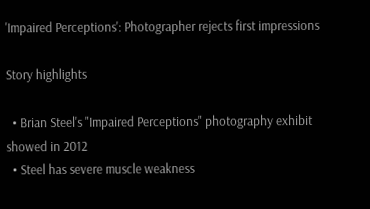'Impaired Perceptions': Photographer rejects first impressions

Story highlights

  • Brian Steel's "Impaired Perceptions" photography exhibit showed in 2012
  • Steel has severe muscle weakness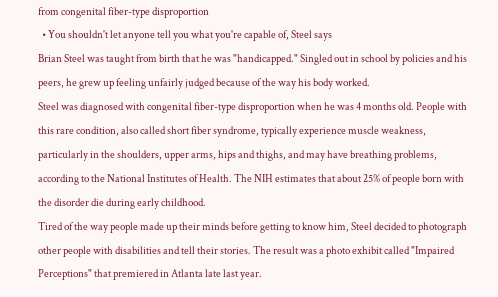from congenital fiber-type disproportion
  • You shouldn't let anyone tell you what you're capable of, Steel says
Brian Steel was taught from birth that he was "handicapped." Singled out in school by policies and his peers, he grew up feeling unfairly judged because of the way his body worked.
Steel was diagnosed with congenital fiber-type disproportion when he was 4 months old. People with this rare condition, also called short fiber syndrome, typically experience muscle weakness, particularly in the shoulders, upper arms, hips and thighs, and may have breathing problems, according to the National Institutes of Health. The NIH estimates that about 25% of people born with the disorder die during early childhood.
Tired of the way people made up their minds before getting to know him, Steel decided to photograph other people with disabilities and tell their stories. The result was a photo exhibit called "Impaired Perceptions" that premiered in Atlanta late last year.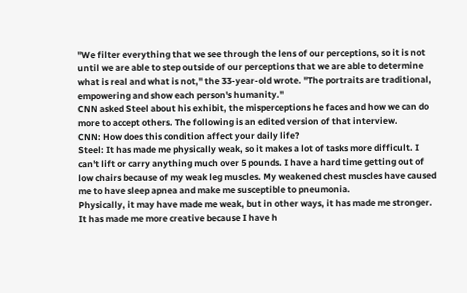"We filter everything that we see through the lens of our perceptions, so it is not until we are able to step outside of our perceptions that we are able to determine what is real and what is not," the 33-year-old wrote. "The portraits are traditional, empowering and show each person's humanity."
CNN asked Steel about his exhibit, the misperceptions he faces and how we can do more to accept others. The following is an edited version of that interview.
CNN: How does this condition affect your daily life?
Steel: It has made me physically weak, so it makes a lot of tasks more difficult. I can't lift or carry anything much over 5 pounds. I have a hard time getting out of low chairs because of my weak leg muscles. My weakened chest muscles have caused me to have sleep apnea and make me susceptible to pneumonia.
Physically, it may have made me weak, but in other ways, it has made me stronger. It has made me more creative because I have h